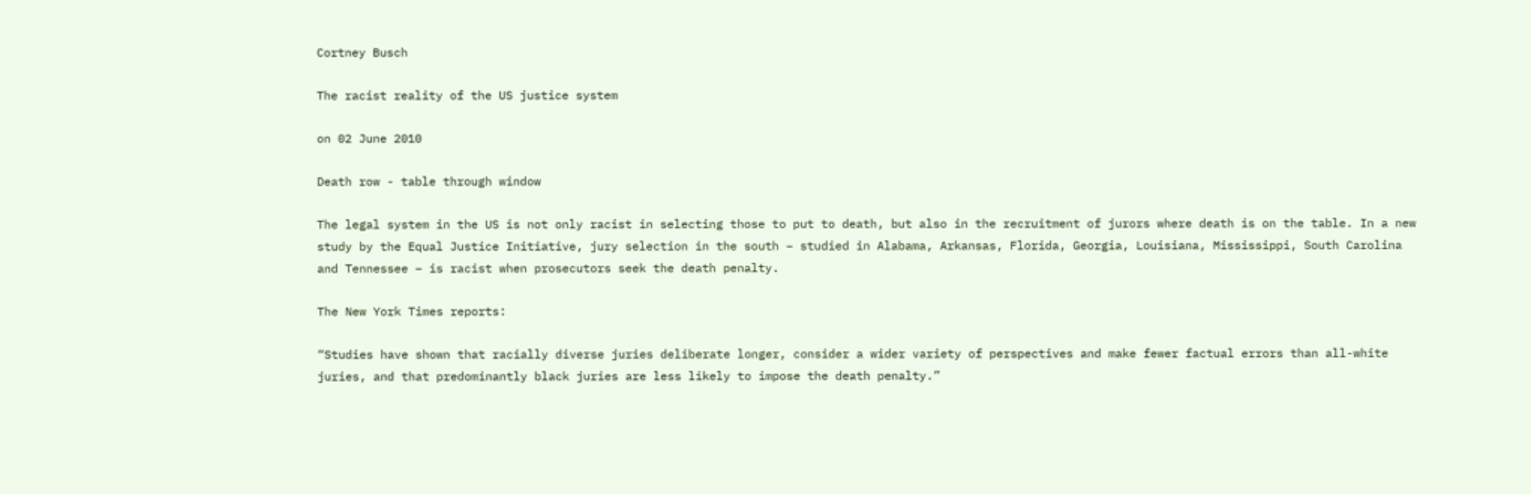Cortney Busch

The racist reality of the US justice system

on 02 June 2010

Death row - table through window

The legal system in the US is not only racist in selecting those to put to death, but also in the recruitment of jurors where death is on the table. In a new study by the Equal Justice Initiative, jury selection in the south – studied in Alabama, Arkansas, Florida, Georgia, Louisiana, Mississippi, South Carolina and Tennessee – is racist when prosecutors seek the death penalty.

The New York Times reports:

“Studies have shown that racially diverse juries deliberate longer, consider a wider variety of perspectives and make fewer factual errors than all-white juries, and that predominantly black juries are less likely to impose the death penalty.”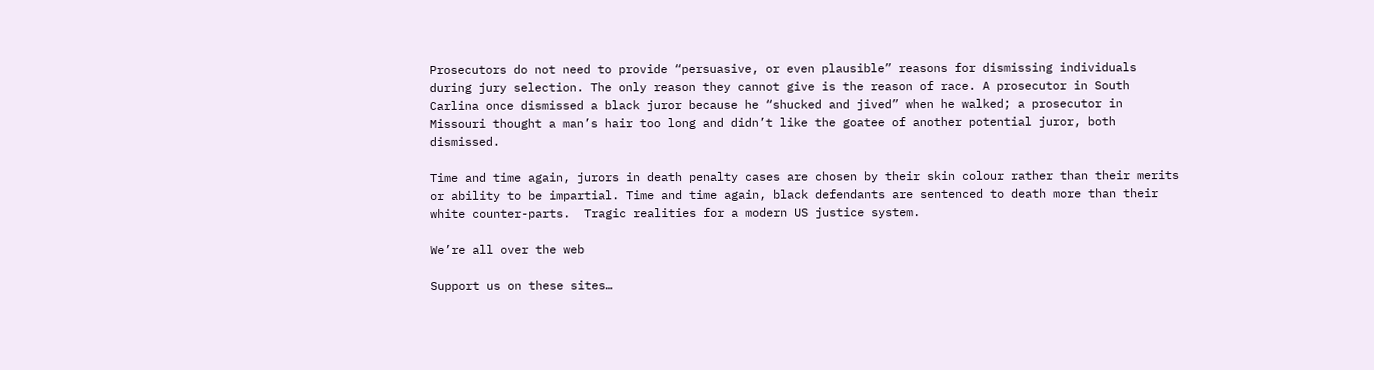Prosecutors do not need to provide “persuasive, or even plausible” reasons for dismissing individuals during jury selection. The only reason they cannot give is the reason of race. A prosecutor in South Carlina once dismissed a black juror because he “shucked and jived” when he walked; a prosecutor in Missouri thought a man’s hair too long and didn’t like the goatee of another potential juror, both dismissed.

Time and time again, jurors in death penalty cases are chosen by their skin colour rather than their merits or ability to be impartial. Time and time again, black defendants are sentenced to death more than their white counter-parts.  Tragic realities for a modern US justice system.

We’re all over the web

Support us on these sites…